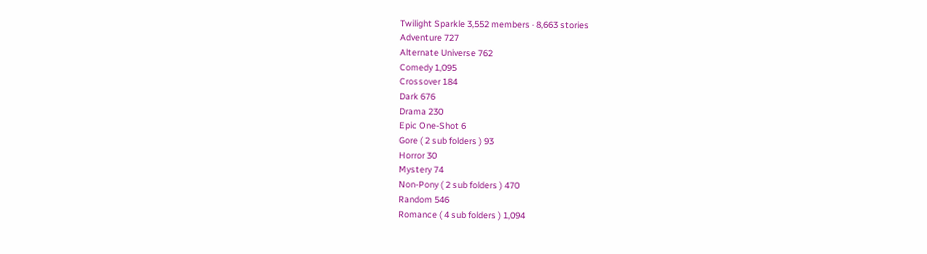Twilight Sparkle 3,552 members · 8,663 stories
Adventure 727
Alternate Universe 762
Comedy 1,095
Crossover 184
Dark 676
Drama 230
Epic One-Shot 6
Gore ( 2 sub folders ) 93
Horror 30
Mystery 74
Non-Pony ( 2 sub folders ) 470
Random 546
Romance ( 4 sub folders ) 1,094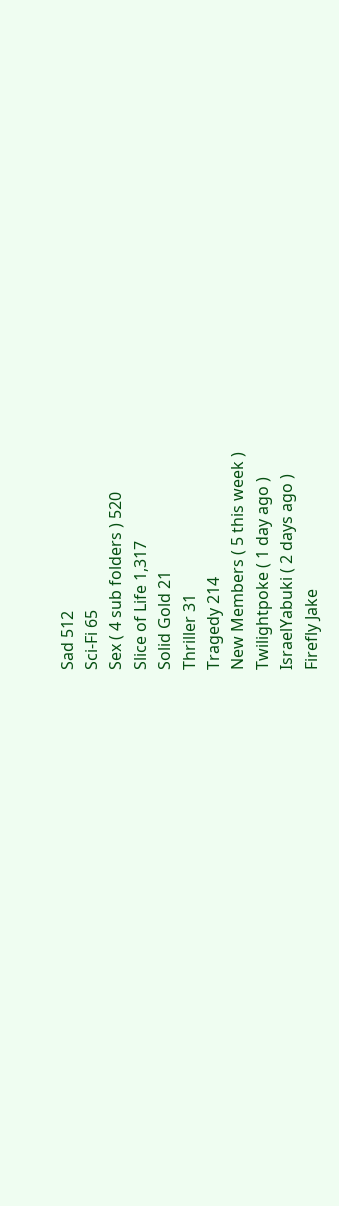Sad 512
Sci-Fi 65
Sex ( 4 sub folders ) 520
Slice of Life 1,317
Solid Gold 21
Thriller 31
Tragedy 214
New Members ( 5 this week )
Twilightpoke ( 1 day ago )
IsraelYabuki ( 2 days ago )
Firefly Jake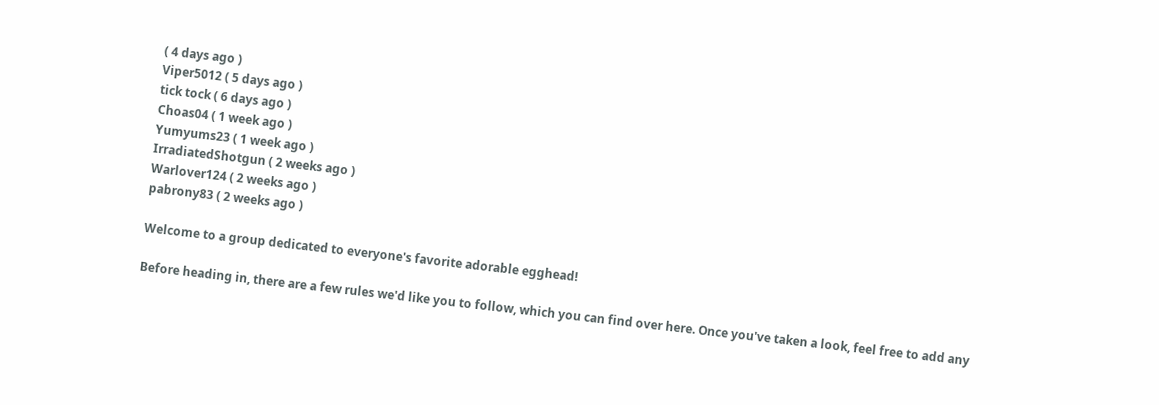( 4 days ago )
Viper5012 ( 5 days ago )
tick tock ( 6 days ago )
Choas04 ( 1 week ago )
Yumyums23 ( 1 week ago )
IrradiatedShotgun ( 2 weeks ago )
Warlover124 ( 2 weeks ago )
pabrony83 ( 2 weeks ago )

Welcome to a group dedicated to everyone's favorite adorable egghead!

Before heading in, there are a few rules we'd like you to follow, which you can find over here. Once you've taken a look, feel free to add any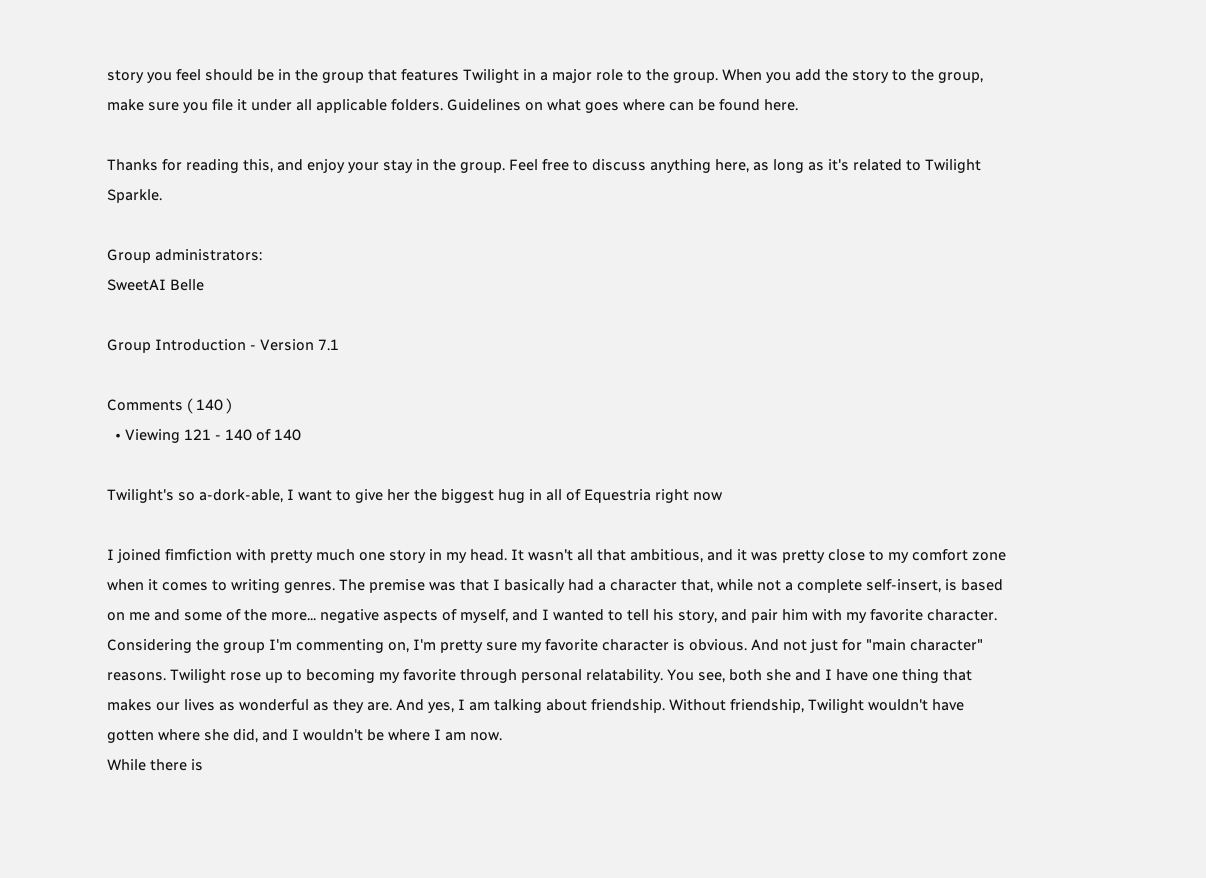story you feel should be in the group that features Twilight in a major role to the group. When you add the story to the group, make sure you file it under all applicable folders. Guidelines on what goes where can be found here.

Thanks for reading this, and enjoy your stay in the group. Feel free to discuss anything here, as long as it's related to Twilight Sparkle.

Group administrators:
SweetAI Belle

Group Introduction - Version 7.1

Comments ( 140 )
  • Viewing 121 - 140 of 140

Twilight's so a-dork-able, I want to give her the biggest hug in all of Equestria right now

I joined fimfiction with pretty much one story in my head. It wasn't all that ambitious, and it was pretty close to my comfort zone when it comes to writing genres. The premise was that I basically had a character that, while not a complete self-insert, is based on me and some of the more... negative aspects of myself, and I wanted to tell his story, and pair him with my favorite character.
Considering the group I'm commenting on, I'm pretty sure my favorite character is obvious. And not just for "main character" reasons. Twilight rose up to becoming my favorite through personal relatability. You see, both she and I have one thing that makes our lives as wonderful as they are. And yes, I am talking about friendship. Without friendship, Twilight wouldn't have gotten where she did, and I wouldn't be where I am now.
While there is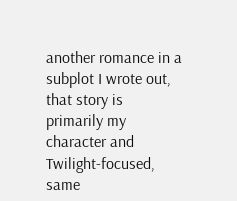another romance in a subplot I wrote out, that story is primarily my character and Twilight-focused, same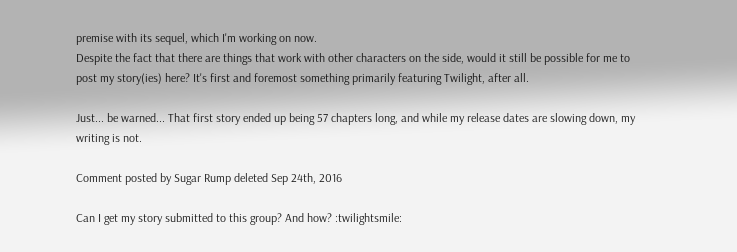premise with its sequel, which I'm working on now.
Despite the fact that there are things that work with other characters on the side, would it still be possible for me to post my story(ies) here? It's first and foremost something primarily featuring Twilight, after all.

Just... be warned... That first story ended up being 57 chapters long, and while my release dates are slowing down, my writing is not.

Comment posted by Sugar Rump deleted Sep 24th, 2016

Can I get my story submitted to this group? And how? :twilightsmile: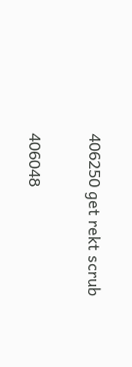406250 get rekt scrub

406048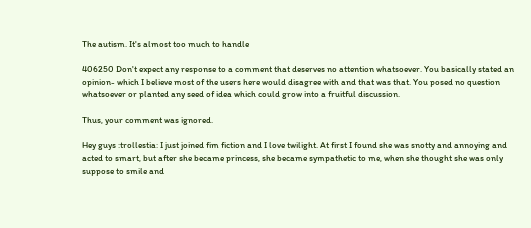The autism. It's almost too much to handle

406250 Don't expect any response to a comment that deserves no attention whatsoever. You basically stated an opinion- which I believe most of the users here would disagree with and that was that. You posed no question whatsoever or planted any seed of idea which could grow into a fruitful discussion.

Thus, your comment was ignored.

Hey guys :trollestia: I just joined fim fiction and I love twilight. At first I found she was snotty and annoying and acted to smart, but after she became princess, she became sympathetic to me, when she thought she was only suppose to smile and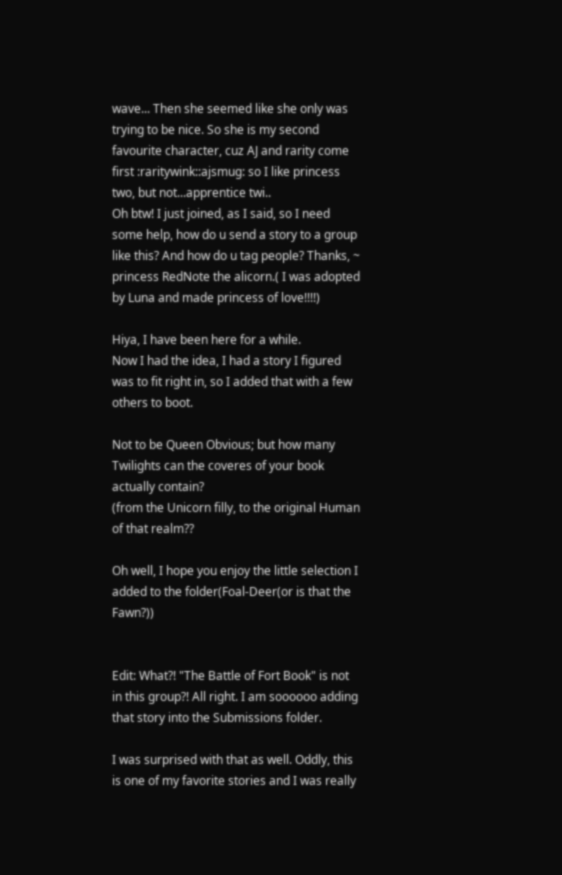wave... Then she seemed like she only was trying to be nice. So she is my second favourite character, cuz AJ and rarity come first :raritywink::ajsmug: so I like princess two, but not...apprentice twi..
Oh btw! I just joined, as I said, so I need some help, how do u send a story to a group like this? And how do u tag people? Thanks, ~ princess RedNote the alicorn.( I was adopted by Luna and made princess of love!!!!)

Hiya, I have been here for a while.
Now I had the idea, I had a story I figured was to fit right in, so I added that with a few others to boot.

Not to be Queen Obvious; but how many Twilights can the coveres of your book actually contain?
(from the Unicorn filly, to the original Human of that realm??

Oh well, I hope you enjoy the little selection I added to the folder(Foal-Deer(or is that the Fawn?))


Edit: What?! "The Battle of Fort Book" is not in this group?! All right. I am soooooo adding that story into the Submissions folder.

I was surprised with that as well. Oddly, this is one of my favorite stories and I was really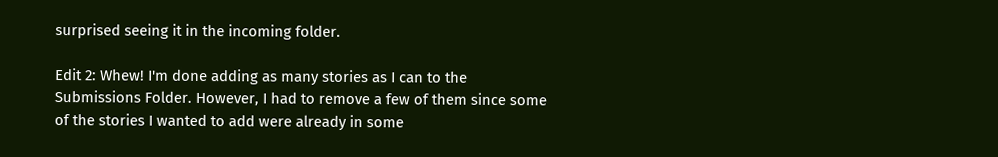surprised seeing it in the incoming folder.

Edit 2: Whew! I'm done adding as many stories as I can to the Submissions Folder. However, I had to remove a few of them since some of the stories I wanted to add were already in some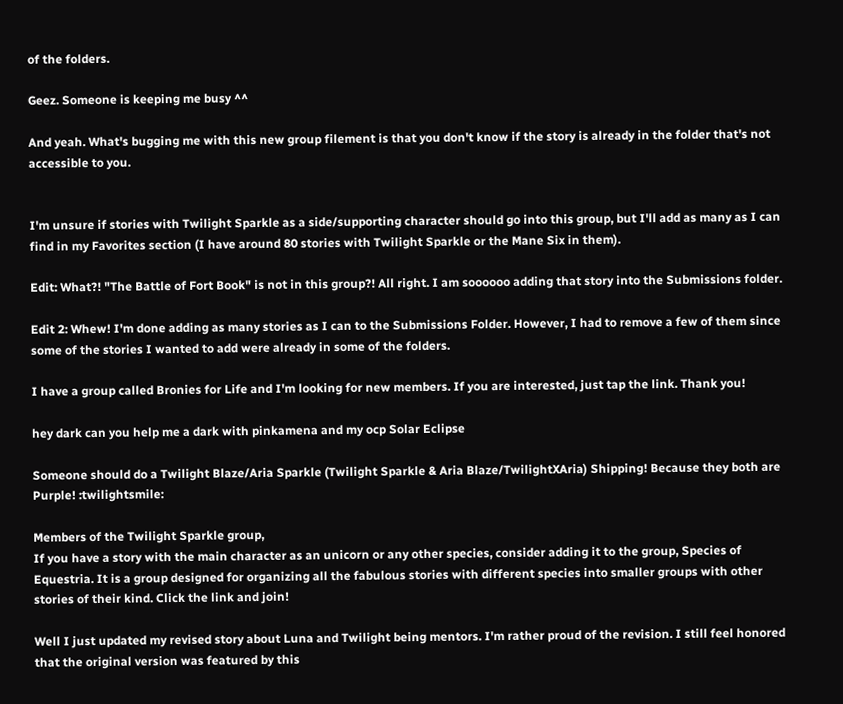of the folders.

Geez. Someone is keeping me busy ^^

And yeah. What's bugging me with this new group filement is that you don't know if the story is already in the folder that's not accessible to you.


I'm unsure if stories with Twilight Sparkle as a side/supporting character should go into this group, but I'll add as many as I can find in my Favorites section (I have around 80 stories with Twilight Sparkle or the Mane Six in them).

Edit: What?! "The Battle of Fort Book" is not in this group?! All right. I am soooooo adding that story into the Submissions folder.

Edit 2: Whew! I'm done adding as many stories as I can to the Submissions Folder. However, I had to remove a few of them since some of the stories I wanted to add were already in some of the folders.

I have a group called Bronies for Life and I'm looking for new members. If you are interested, just tap the link. Thank you!

hey dark can you help me a dark with pinkamena and my ocp Solar Eclipse

Someone should do a Twilight Blaze/Aria Sparkle (Twilight Sparkle & Aria Blaze/TwilightXAria) Shipping! Because they both are Purple! :twilightsmile:

Members of the Twilight Sparkle group,
If you have a story with the main character as an unicorn or any other species, consider adding it to the group, Species of Equestria. It is a group designed for organizing all the fabulous stories with different species into smaller groups with other stories of their kind. Click the link and join!

Well I just updated my revised story about Luna and Twilight being mentors. I'm rather proud of the revision. I still feel honored that the original version was featured by this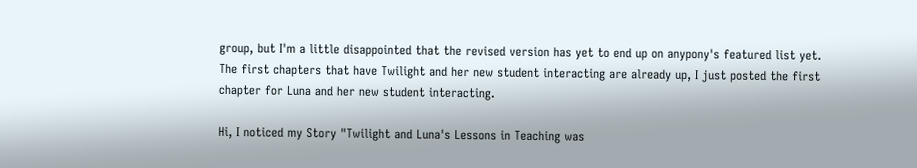group, but I'm a little disappointed that the revised version has yet to end up on anypony's featured list yet. The first chapters that have Twilight and her new student interacting are already up, I just posted the first chapter for Luna and her new student interacting.

Hi, I noticed my Story "Twilight and Luna's Lessons in Teaching was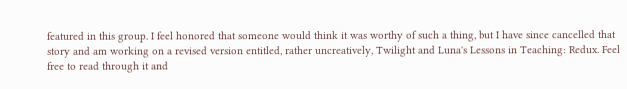featured in this group. I feel honored that someone would think it was worthy of such a thing, but I have since cancelled that story and am working on a revised version entitled, rather uncreatively, Twilight and Luna's Lessons in Teaching: Redux. Feel free to read through it and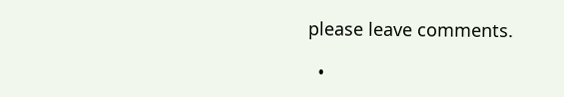please leave comments.

  •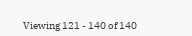Viewing 121 - 140 of 140